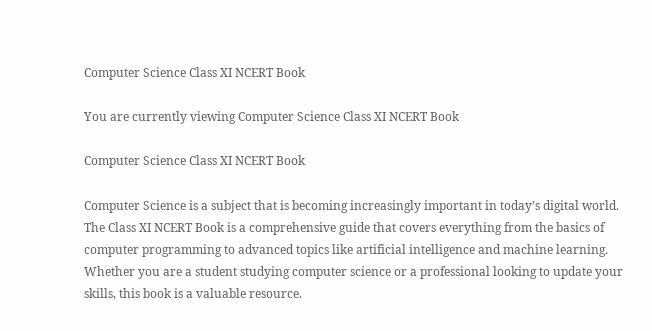Computer Science Class XI NCERT Book

You are currently viewing Computer Science Class XI NCERT Book

Computer Science Class XI NCERT Book

Computer Science is a subject that is becoming increasingly important in today’s digital world. The Class XI NCERT Book is a comprehensive guide that covers everything from the basics of computer programming to advanced topics like artificial intelligence and machine learning. Whether you are a student studying computer science or a professional looking to update your skills, this book is a valuable resource.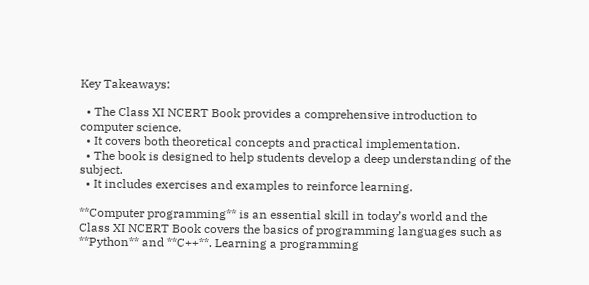Key Takeaways:

  • The Class XI NCERT Book provides a comprehensive introduction to computer science.
  • It covers both theoretical concepts and practical implementation.
  • The book is designed to help students develop a deep understanding of the subject.
  • It includes exercises and examples to reinforce learning.

**Computer programming** is an essential skill in today’s world and the Class XI NCERT Book covers the basics of programming languages such as **Python** and **C++**. Learning a programming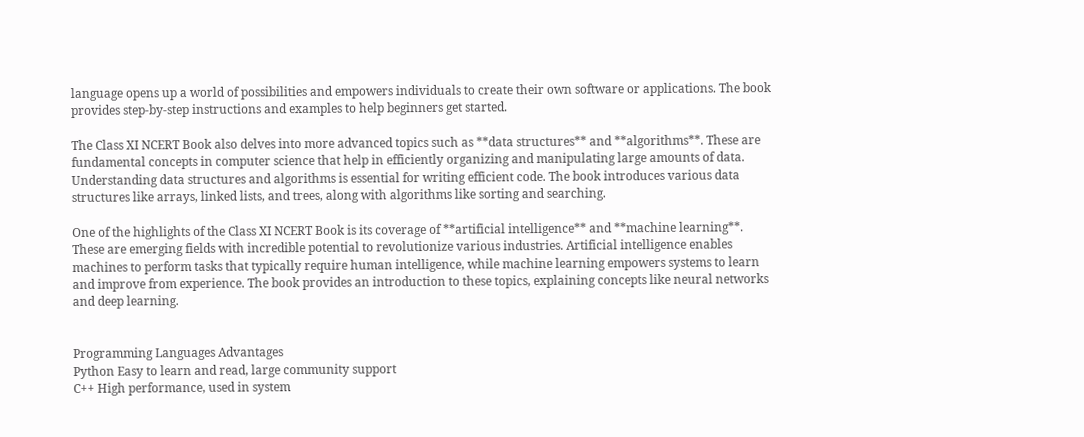language opens up a world of possibilities and empowers individuals to create their own software or applications. The book provides step-by-step instructions and examples to help beginners get started.

The Class XI NCERT Book also delves into more advanced topics such as **data structures** and **algorithms**. These are fundamental concepts in computer science that help in efficiently organizing and manipulating large amounts of data. Understanding data structures and algorithms is essential for writing efficient code. The book introduces various data structures like arrays, linked lists, and trees, along with algorithms like sorting and searching.

One of the highlights of the Class XI NCERT Book is its coverage of **artificial intelligence** and **machine learning**. These are emerging fields with incredible potential to revolutionize various industries. Artificial intelligence enables machines to perform tasks that typically require human intelligence, while machine learning empowers systems to learn and improve from experience. The book provides an introduction to these topics, explaining concepts like neural networks and deep learning.


Programming Languages Advantages
Python Easy to learn and read, large community support
C++ High performance, used in system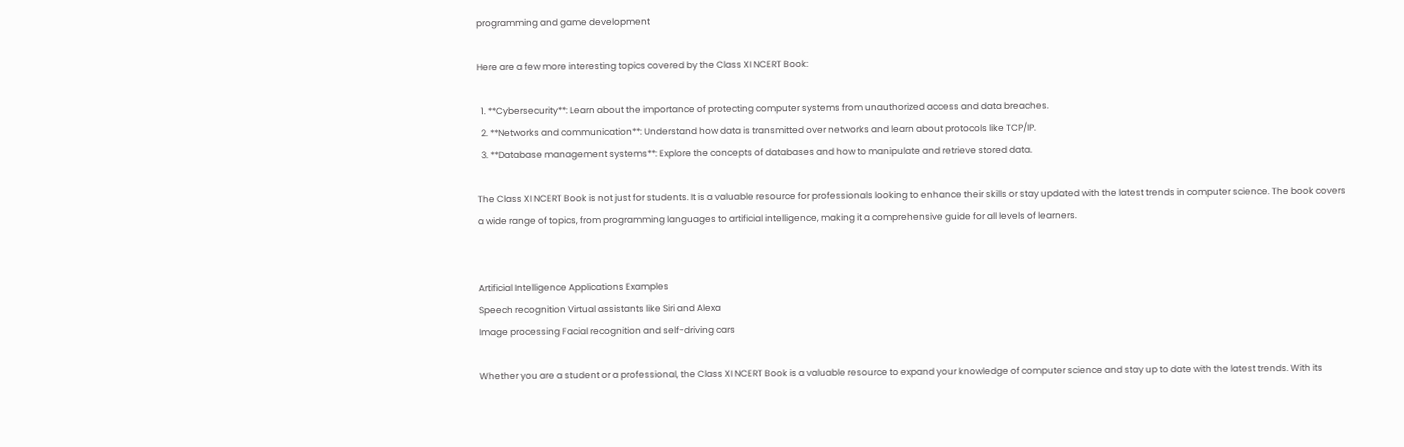programming and game development

Here are a few more interesting topics covered by the Class XI NCERT Book:

  1. **Cybersecurity**: Learn about the importance of protecting computer systems from unauthorized access and data breaches.
  2. **Networks and communication**: Understand how data is transmitted over networks and learn about protocols like TCP/IP.
  3. **Database management systems**: Explore the concepts of databases and how to manipulate and retrieve stored data.

The Class XI NCERT Book is not just for students. It is a valuable resource for professionals looking to enhance their skills or stay updated with the latest trends in computer science. The book covers a wide range of topics, from programming languages to artificial intelligence, making it a comprehensive guide for all levels of learners.


Artificial Intelligence Applications Examples
Speech recognition Virtual assistants like Siri and Alexa
Image processing Facial recognition and self-driving cars

Whether you are a student or a professional, the Class XI NCERT Book is a valuable resource to expand your knowledge of computer science and stay up to date with the latest trends. With its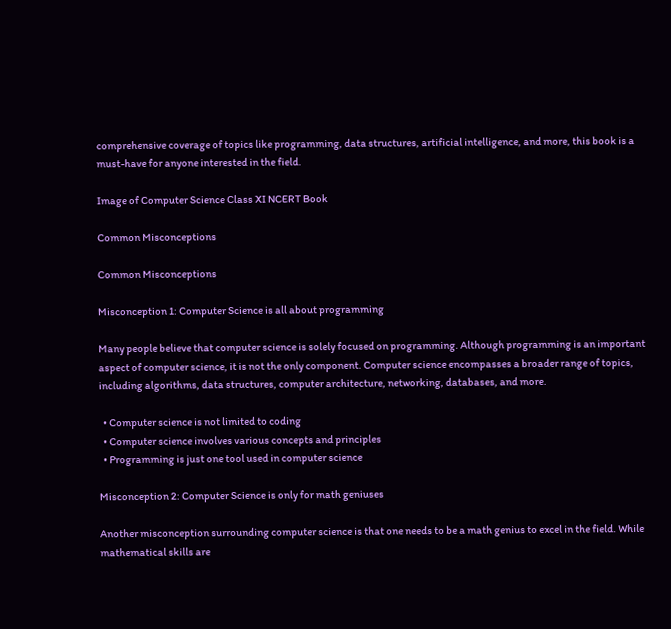comprehensive coverage of topics like programming, data structures, artificial intelligence, and more, this book is a must-have for anyone interested in the field.

Image of Computer Science Class XI NCERT Book

Common Misconceptions

Common Misconceptions

Misconception 1: Computer Science is all about programming

Many people believe that computer science is solely focused on programming. Although programming is an important aspect of computer science, it is not the only component. Computer science encompasses a broader range of topics, including algorithms, data structures, computer architecture, networking, databases, and more.

  • Computer science is not limited to coding
  • Computer science involves various concepts and principles
  • Programming is just one tool used in computer science

Misconception 2: Computer Science is only for math geniuses

Another misconception surrounding computer science is that one needs to be a math genius to excel in the field. While mathematical skills are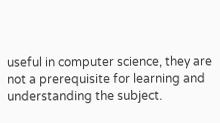useful in computer science, they are not a prerequisite for learning and understanding the subject.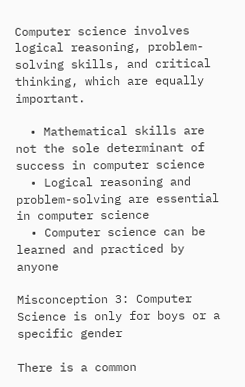Computer science involves logical reasoning, problem-solving skills, and critical thinking, which are equally important.

  • Mathematical skills are not the sole determinant of success in computer science
  • Logical reasoning and problem-solving are essential in computer science
  • Computer science can be learned and practiced by anyone

Misconception 3: Computer Science is only for boys or a specific gender

There is a common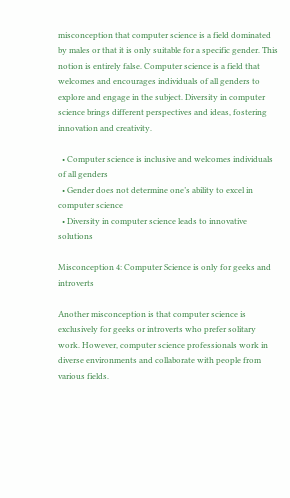misconception that computer science is a field dominated by males or that it is only suitable for a specific gender. This notion is entirely false. Computer science is a field that welcomes and encourages individuals of all genders to explore and engage in the subject. Diversity in computer science brings different perspectives and ideas, fostering innovation and creativity.

  • Computer science is inclusive and welcomes individuals of all genders
  • Gender does not determine one’s ability to excel in computer science
  • Diversity in computer science leads to innovative solutions

Misconception 4: Computer Science is only for geeks and introverts

Another misconception is that computer science is exclusively for geeks or introverts who prefer solitary work. However, computer science professionals work in diverse environments and collaborate with people from various fields.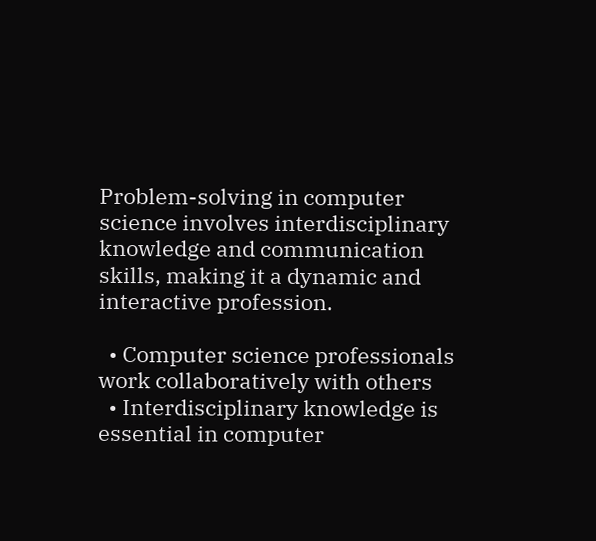Problem-solving in computer science involves interdisciplinary knowledge and communication skills, making it a dynamic and interactive profession.

  • Computer science professionals work collaboratively with others
  • Interdisciplinary knowledge is essential in computer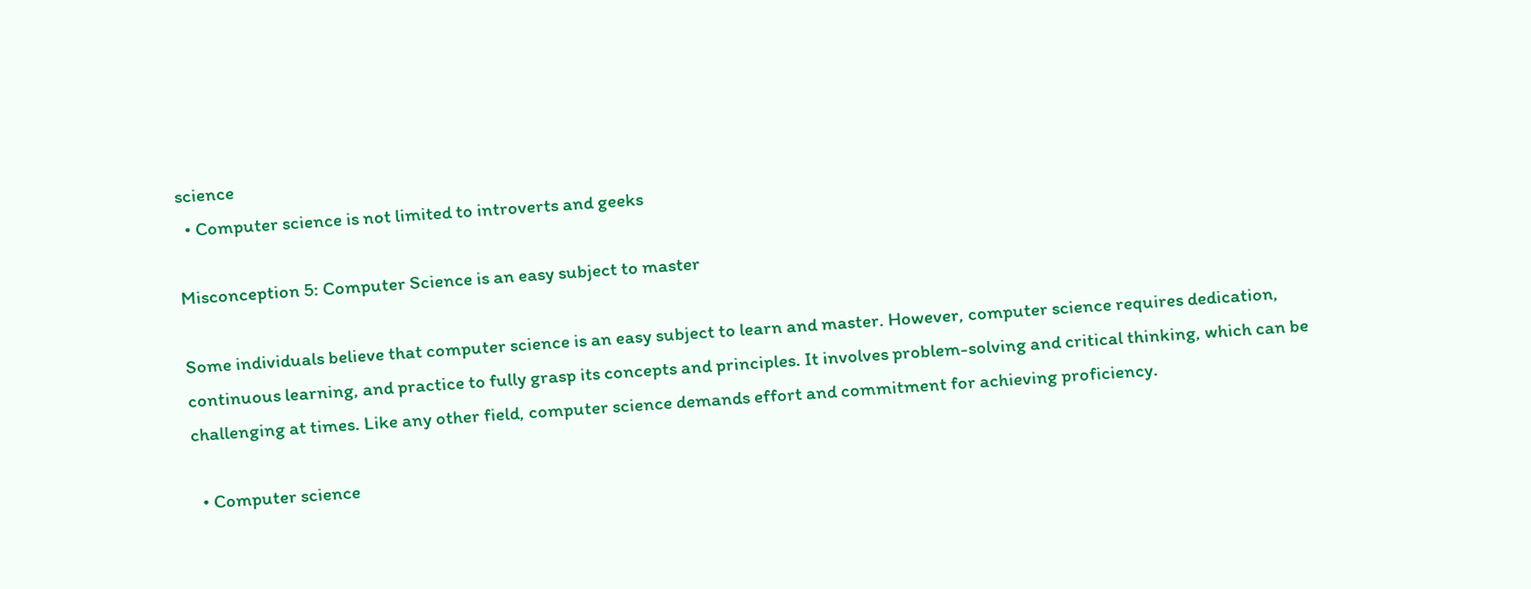science
  • Computer science is not limited to introverts and geeks

Misconception 5: Computer Science is an easy subject to master

Some individuals believe that computer science is an easy subject to learn and master. However, computer science requires dedication, continuous learning, and practice to fully grasp its concepts and principles. It involves problem-solving and critical thinking, which can be challenging at times. Like any other field, computer science demands effort and commitment for achieving proficiency.

  • Computer science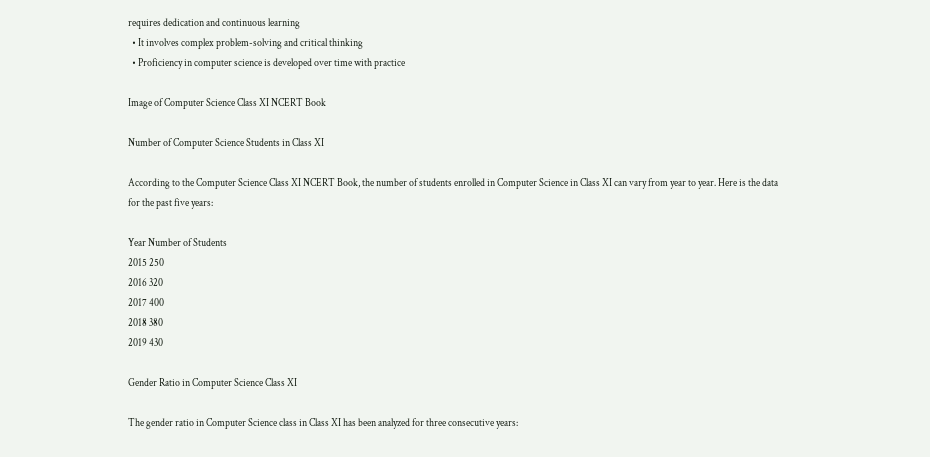requires dedication and continuous learning
  • It involves complex problem-solving and critical thinking
  • Proficiency in computer science is developed over time with practice

Image of Computer Science Class XI NCERT Book

Number of Computer Science Students in Class XI

According to the Computer Science Class XI NCERT Book, the number of students enrolled in Computer Science in Class XI can vary from year to year. Here is the data for the past five years:

Year Number of Students
2015 250
2016 320
2017 400
2018 380
2019 430

Gender Ratio in Computer Science Class XI

The gender ratio in Computer Science class in Class XI has been analyzed for three consecutive years: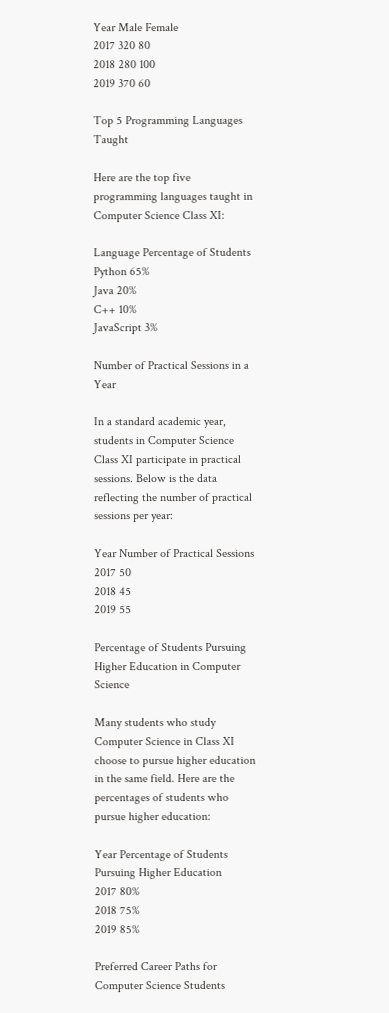Year Male Female
2017 320 80
2018 280 100
2019 370 60

Top 5 Programming Languages Taught

Here are the top five programming languages taught in Computer Science Class XI:

Language Percentage of Students
Python 65%
Java 20%
C++ 10%
JavaScript 3%

Number of Practical Sessions in a Year

In a standard academic year, students in Computer Science Class XI participate in practical sessions. Below is the data reflecting the number of practical sessions per year:

Year Number of Practical Sessions
2017 50
2018 45
2019 55

Percentage of Students Pursuing Higher Education in Computer Science

Many students who study Computer Science in Class XI choose to pursue higher education in the same field. Here are the percentages of students who pursue higher education:

Year Percentage of Students Pursuing Higher Education
2017 80%
2018 75%
2019 85%

Preferred Career Paths for Computer Science Students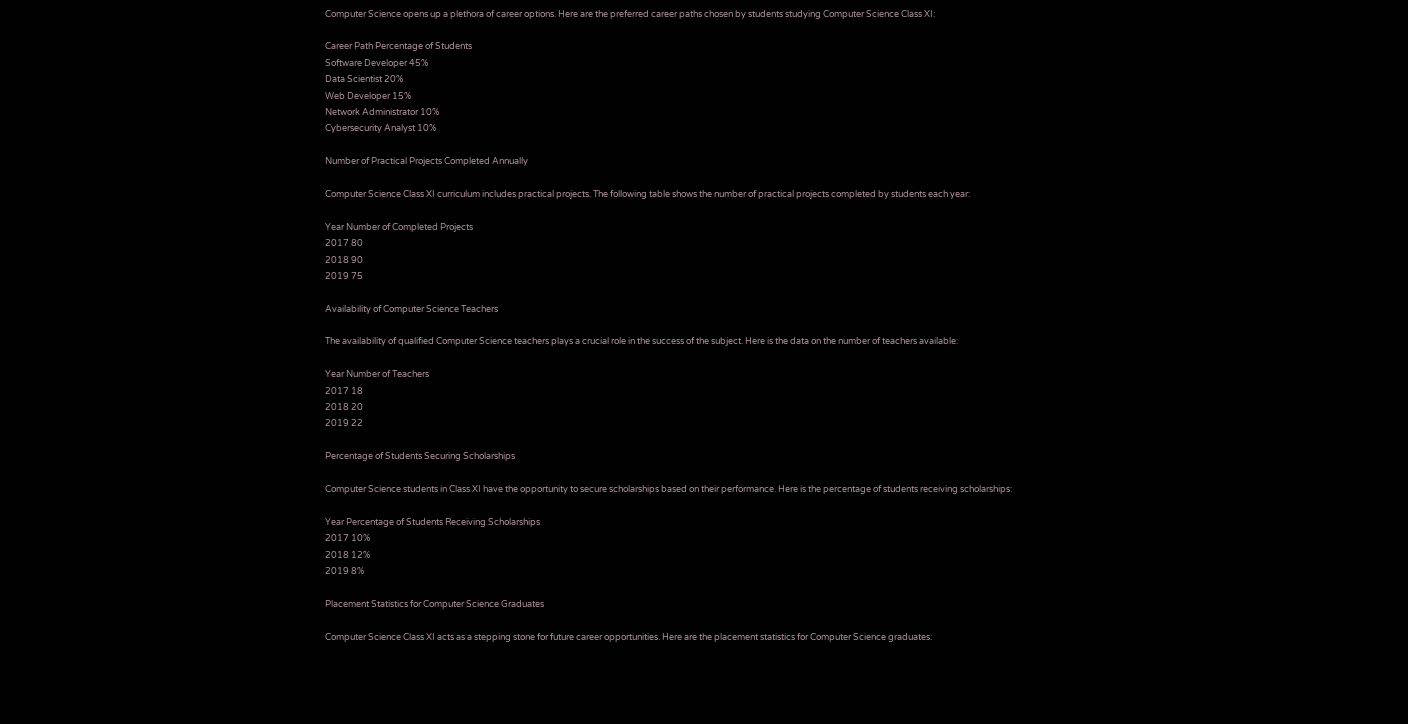Computer Science opens up a plethora of career options. Here are the preferred career paths chosen by students studying Computer Science Class XI:

Career Path Percentage of Students
Software Developer 45%
Data Scientist 20%
Web Developer 15%
Network Administrator 10%
Cybersecurity Analyst 10%

Number of Practical Projects Completed Annually

Computer Science Class XI curriculum includes practical projects. The following table shows the number of practical projects completed by students each year:

Year Number of Completed Projects
2017 80
2018 90
2019 75

Availability of Computer Science Teachers

The availability of qualified Computer Science teachers plays a crucial role in the success of the subject. Here is the data on the number of teachers available:

Year Number of Teachers
2017 18
2018 20
2019 22

Percentage of Students Securing Scholarships

Computer Science students in Class XI have the opportunity to secure scholarships based on their performance. Here is the percentage of students receiving scholarships:

Year Percentage of Students Receiving Scholarships
2017 10%
2018 12%
2019 8%

Placement Statistics for Computer Science Graduates

Computer Science Class XI acts as a stepping stone for future career opportunities. Here are the placement statistics for Computer Science graduates: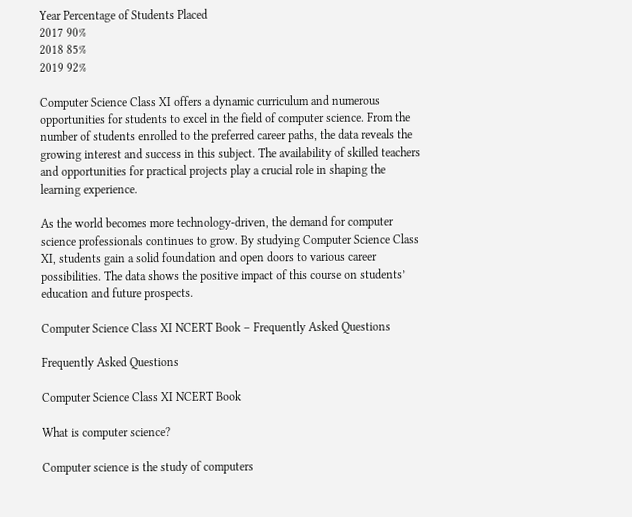Year Percentage of Students Placed
2017 90%
2018 85%
2019 92%

Computer Science Class XI offers a dynamic curriculum and numerous opportunities for students to excel in the field of computer science. From the number of students enrolled to the preferred career paths, the data reveals the growing interest and success in this subject. The availability of skilled teachers and opportunities for practical projects play a crucial role in shaping the learning experience.

As the world becomes more technology-driven, the demand for computer science professionals continues to grow. By studying Computer Science Class XI, students gain a solid foundation and open doors to various career possibilities. The data shows the positive impact of this course on students’ education and future prospects.

Computer Science Class XI NCERT Book – Frequently Asked Questions

Frequently Asked Questions

Computer Science Class XI NCERT Book

What is computer science?

Computer science is the study of computers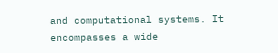and computational systems. It encompasses a wide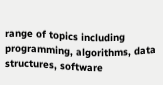range of topics including programming, algorithms, data structures, software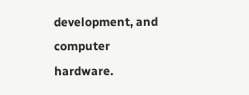development, and computer hardware.